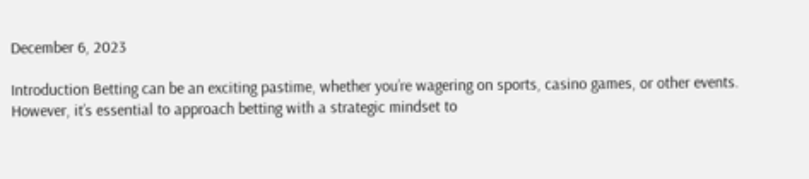December 6, 2023

Introduction Betting can be an exciting pastime, whether you’re wagering on sports, casino games, or other events. However, it’s essential to approach betting with a strategic mindset to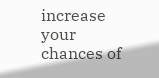increase your chances of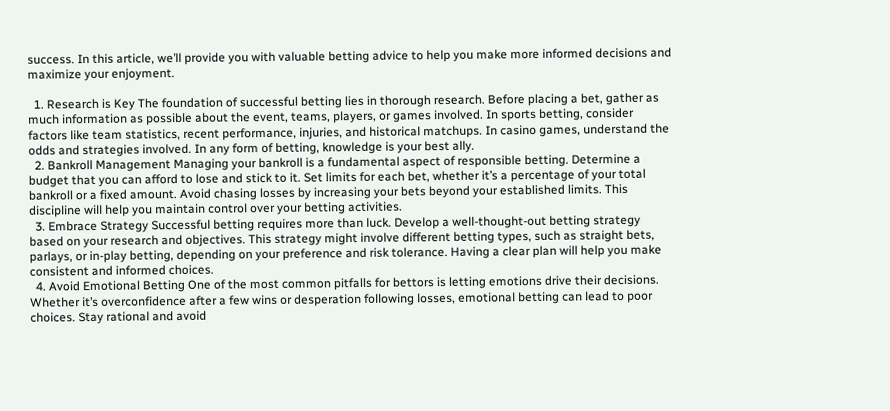success. In this article, we’ll provide you with valuable betting advice to help you make more informed decisions and maximize your enjoyment.

  1. Research is Key The foundation of successful betting lies in thorough research. Before placing a bet, gather as much information as possible about the event, teams, players, or games involved. In sports betting, consider factors like team statistics, recent performance, injuries, and historical matchups. In casino games, understand the odds and strategies involved. In any form of betting, knowledge is your best ally.
  2. Bankroll Management Managing your bankroll is a fundamental aspect of responsible betting. Determine a budget that you can afford to lose and stick to it. Set limits for each bet, whether it’s a percentage of your total bankroll or a fixed amount. Avoid chasing losses by increasing your bets beyond your established limits. This discipline will help you maintain control over your betting activities.
  3. Embrace Strategy Successful betting requires more than luck. Develop a well-thought-out betting strategy based on your research and objectives. This strategy might involve different betting types, such as straight bets, parlays, or in-play betting, depending on your preference and risk tolerance. Having a clear plan will help you make consistent and informed choices.
  4. Avoid Emotional Betting One of the most common pitfalls for bettors is letting emotions drive their decisions. Whether it’s overconfidence after a few wins or desperation following losses, emotional betting can lead to poor choices. Stay rational and avoid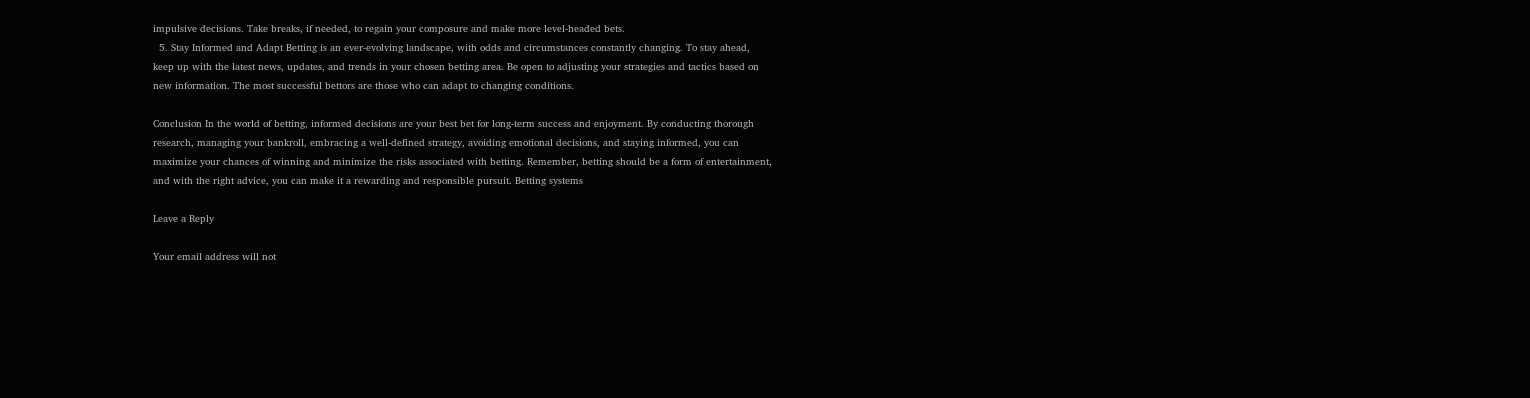impulsive decisions. Take breaks, if needed, to regain your composure and make more level-headed bets.
  5. Stay Informed and Adapt Betting is an ever-evolving landscape, with odds and circumstances constantly changing. To stay ahead, keep up with the latest news, updates, and trends in your chosen betting area. Be open to adjusting your strategies and tactics based on new information. The most successful bettors are those who can adapt to changing conditions.

Conclusion In the world of betting, informed decisions are your best bet for long-term success and enjoyment. By conducting thorough research, managing your bankroll, embracing a well-defined strategy, avoiding emotional decisions, and staying informed, you can maximize your chances of winning and minimize the risks associated with betting. Remember, betting should be a form of entertainment, and with the right advice, you can make it a rewarding and responsible pursuit. Betting systems

Leave a Reply

Your email address will not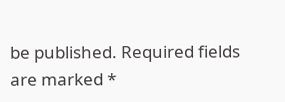be published. Required fields are marked *